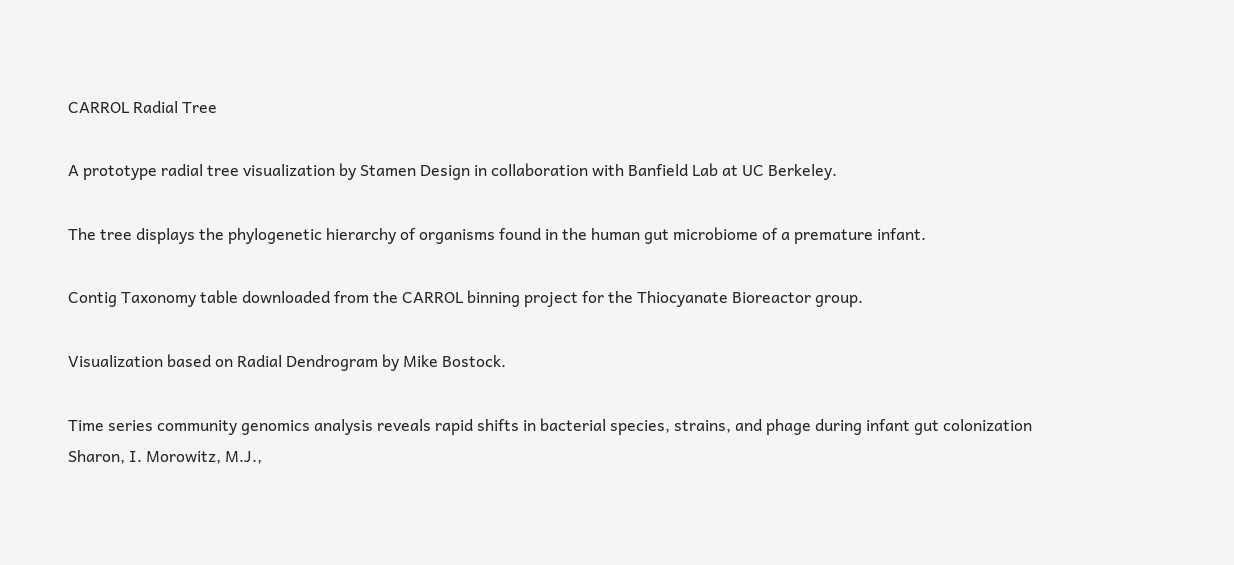CARROL Radial Tree

A prototype radial tree visualization by Stamen Design in collaboration with Banfield Lab at UC Berkeley.

The tree displays the phylogenetic hierarchy of organisms found in the human gut microbiome of a premature infant.

Contig Taxonomy table downloaded from the CARROL binning project for the Thiocyanate Bioreactor group.

Visualization based on Radial Dendrogram by Mike Bostock.

Time series community genomics analysis reveals rapid shifts in bacterial species, strains, and phage during infant gut colonization
Sharon, I. Morowitz, M.J.,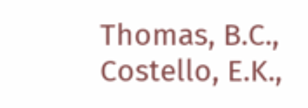Thomas, B.C., Costello, E.K.,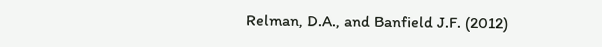Relman, D.A., and Banfield J.F. (2012)